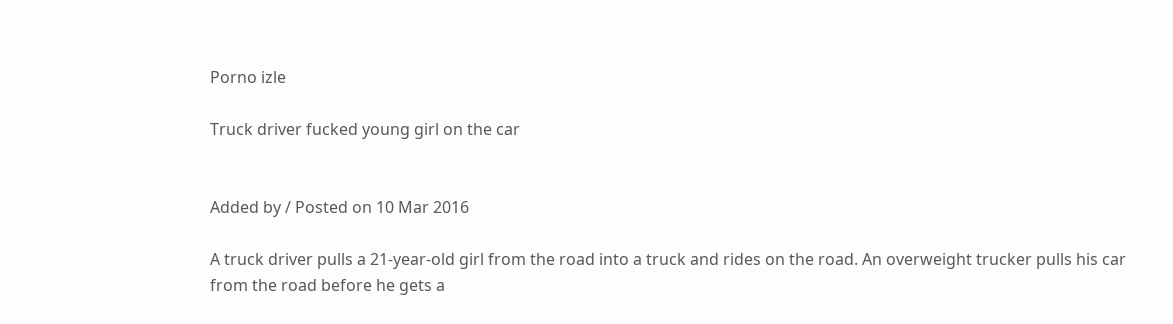Porno izle

Truck driver fucked young girl on the car


Added by / Posted on 10 Mar 2016

A truck driver pulls a 21-year-old girl from the road into a truck and rides on the road. An overweight trucker pulls his car from the road before he gets a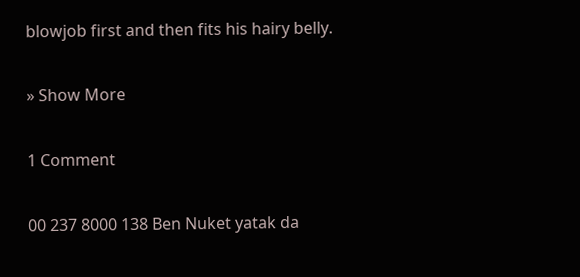blowjob first and then fits his hairy belly.

» Show More

1 Comment

00 237 8000 138 Ben Nuket yatak da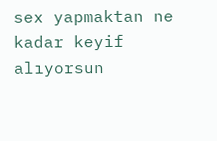sex yapmaktan ne kadar keyif alıyorsun